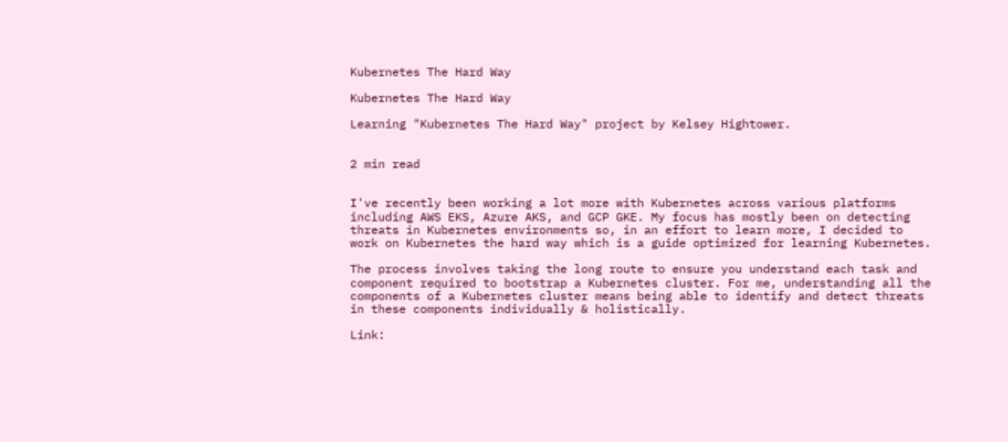Kubernetes The Hard Way

Kubernetes The Hard Way

Learning "Kubernetes The Hard Way" project by Kelsey Hightower.


2 min read


I've recently been working a lot more with Kubernetes across various platforms including AWS EKS, Azure AKS, and GCP GKE. My focus has mostly been on detecting threats in Kubernetes environments so, in an effort to learn more, I decided to work on Kubernetes the hard way which is a guide optimized for learning Kubernetes.

The process involves taking the long route to ensure you understand each task and component required to bootstrap a Kubernetes cluster. For me, understanding all the components of a Kubernetes cluster means being able to identify and detect threats in these components individually & holistically.

Link: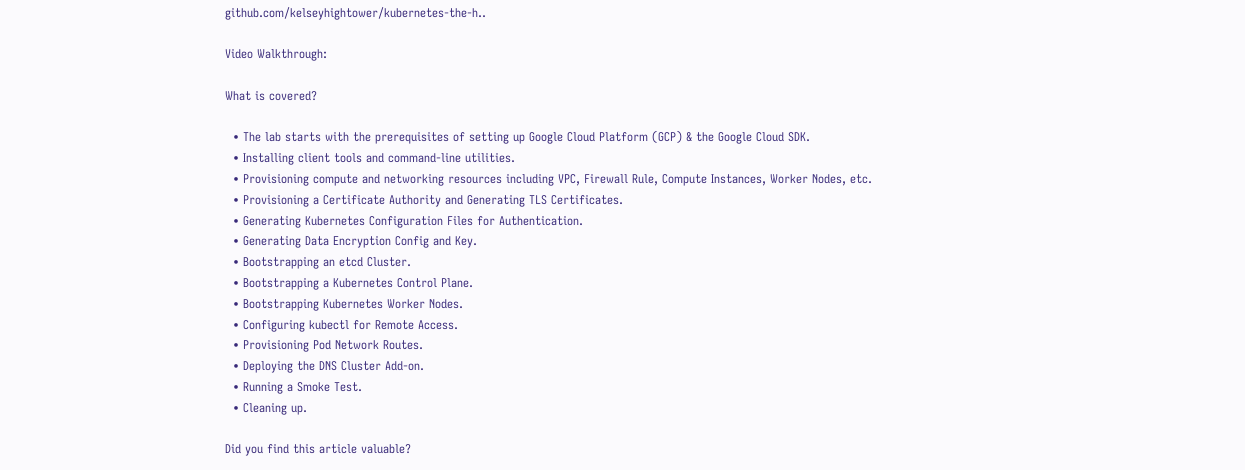github.com/kelseyhightower/kubernetes-the-h..

Video Walkthrough:

What is covered?

  • The lab starts with the prerequisites of setting up Google Cloud Platform (GCP) & the Google Cloud SDK.
  • Installing client tools and command-line utilities.
  • Provisioning compute and networking resources including VPC, Firewall Rule, Compute Instances, Worker Nodes, etc.
  • Provisioning a Certificate Authority and Generating TLS Certificates.
  • Generating Kubernetes Configuration Files for Authentication.
  • Generating Data Encryption Config and Key.
  • Bootstrapping an etcd Cluster.
  • Bootstrapping a Kubernetes Control Plane.
  • Bootstrapping Kubernetes Worker Nodes.
  • Configuring kubectl for Remote Access.
  • Provisioning Pod Network Routes.
  • Deploying the DNS Cluster Add-on.
  • Running a Smoke Test.
  • Cleaning up.

Did you find this article valuable?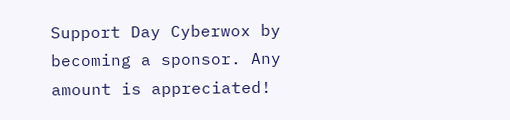Support Day Cyberwox by becoming a sponsor. Any amount is appreciated!